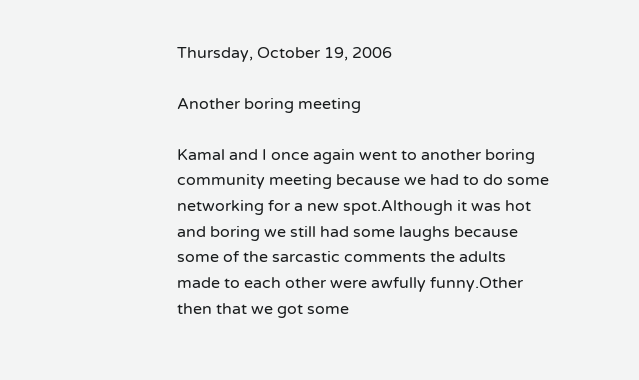Thursday, October 19, 2006

Another boring meeting

Kamal and I once again went to another boring community meeting because we had to do some networking for a new spot.Although it was hot and boring we still had some laughs because some of the sarcastic comments the adults made to each other were awfully funny.Other then that we got some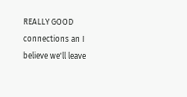REALLY GOOD connections an I believe we'll leave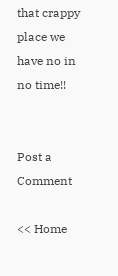that crappy place we have no in no time!!


Post a Comment

<< Home